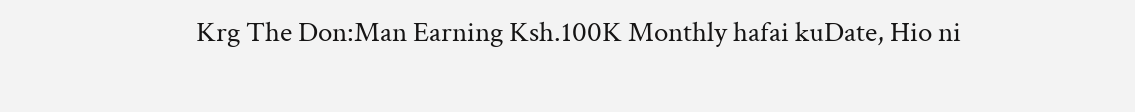Krg The Don:Man Earning Ksh.100K Monthly hafai kuDate, Hio ni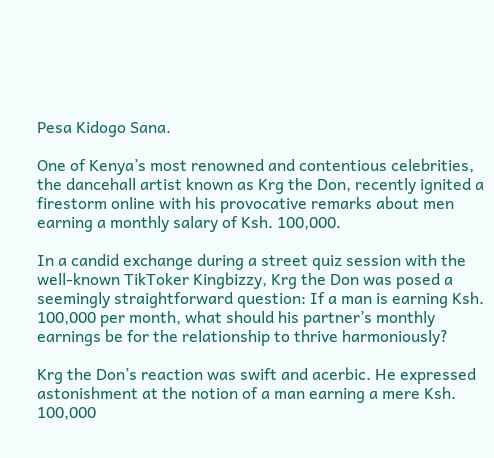Pesa Kidogo Sana.

One of Kenya’s most renowned and contentious celebrities, the dancehall artist known as Krg the Don, recently ignited a firestorm online with his provocative remarks about men earning a monthly salary of Ksh. 100,000.

In a candid exchange during a street quiz session with the well-known TikToker Kingbizzy, Krg the Don was posed a seemingly straightforward question: If a man is earning Ksh. 100,000 per month, what should his partner’s monthly earnings be for the relationship to thrive harmoniously?

Krg the Don’s reaction was swift and acerbic. He expressed astonishment at the notion of a man earning a mere Ksh. 100,000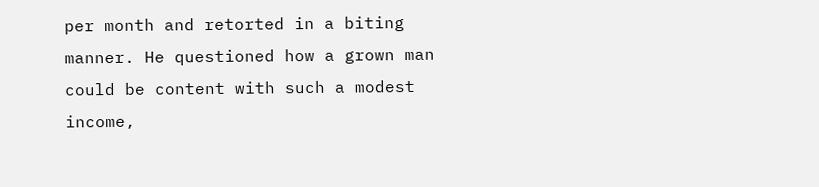per month and retorted in a biting manner. He questioned how a grown man could be content with such a modest income,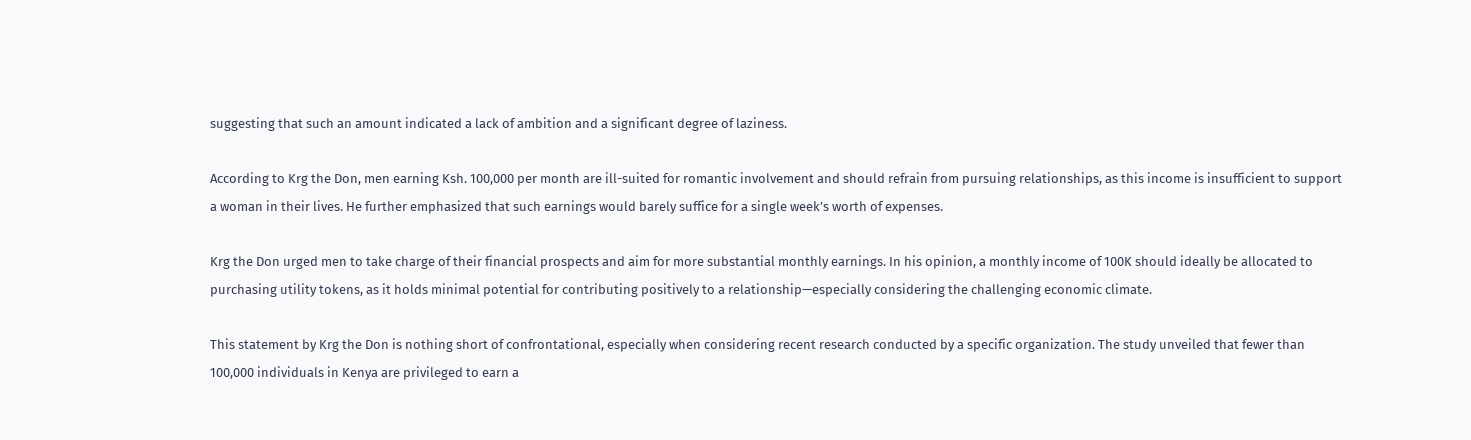suggesting that such an amount indicated a lack of ambition and a significant degree of laziness.

According to Krg the Don, men earning Ksh. 100,000 per month are ill-suited for romantic involvement and should refrain from pursuing relationships, as this income is insufficient to support a woman in their lives. He further emphasized that such earnings would barely suffice for a single week’s worth of expenses.

Krg the Don urged men to take charge of their financial prospects and aim for more substantial monthly earnings. In his opinion, a monthly income of 100K should ideally be allocated to purchasing utility tokens, as it holds minimal potential for contributing positively to a relationship—especially considering the challenging economic climate.

This statement by Krg the Don is nothing short of confrontational, especially when considering recent research conducted by a specific organization. The study unveiled that fewer than 100,000 individuals in Kenya are privileged to earn a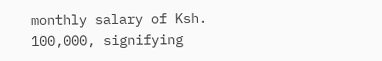monthly salary of Ksh. 100,000, signifying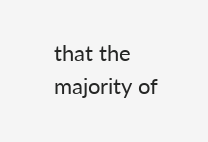that the majority of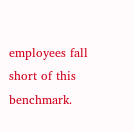employees fall short of this benchmark.